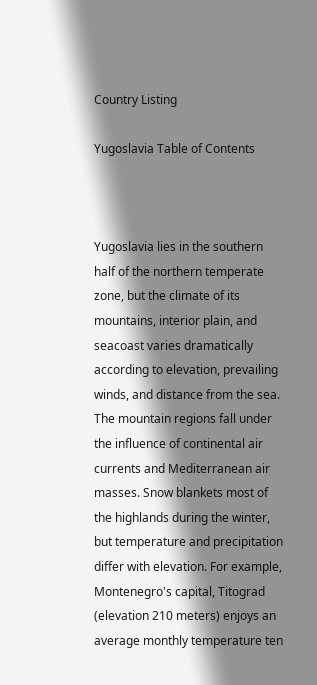Country Listing

Yugoslavia Table of Contents



Yugoslavia lies in the southern half of the northern temperate zone, but the climate of its mountains, interior plain, and seacoast varies dramatically according to elevation, prevailing winds, and distance from the sea. The mountain regions fall under the influence of continental air currents and Mediterranean air masses. Snow blankets most of the highlands during the winter, but temperature and precipitation differ with elevation. For example, Montenegro's capital, Titograd (elevation 210 meters) enjoys an average monthly temperature ten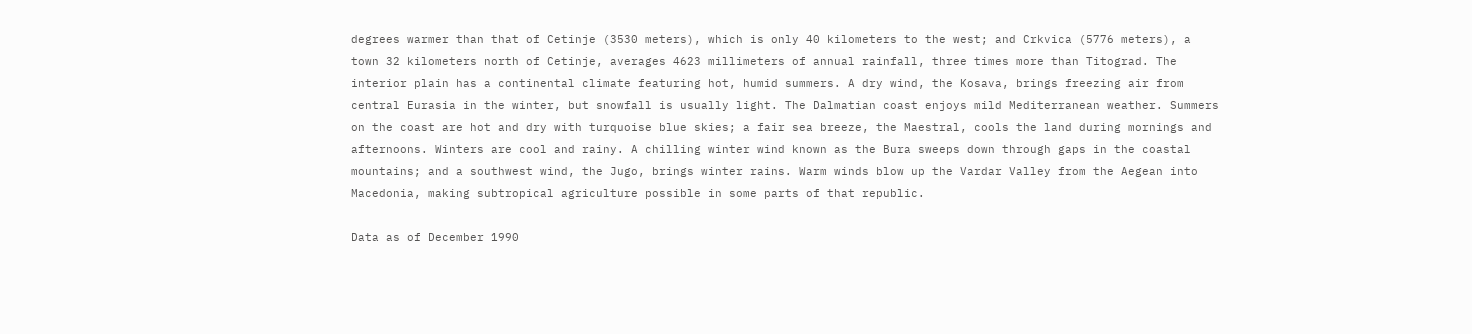degrees warmer than that of Cetinje (3530 meters), which is only 40 kilometers to the west; and Crkvica (5776 meters), a town 32 kilometers north of Cetinje, averages 4623 millimeters of annual rainfall, three times more than Titograd. The interior plain has a continental climate featuring hot, humid summers. A dry wind, the Kosava, brings freezing air from central Eurasia in the winter, but snowfall is usually light. The Dalmatian coast enjoys mild Mediterranean weather. Summers on the coast are hot and dry with turquoise blue skies; a fair sea breeze, the Maestral, cools the land during mornings and afternoons. Winters are cool and rainy. A chilling winter wind known as the Bura sweeps down through gaps in the coastal mountains; and a southwest wind, the Jugo, brings winter rains. Warm winds blow up the Vardar Valley from the Aegean into Macedonia, making subtropical agriculture possible in some parts of that republic.

Data as of December 1990